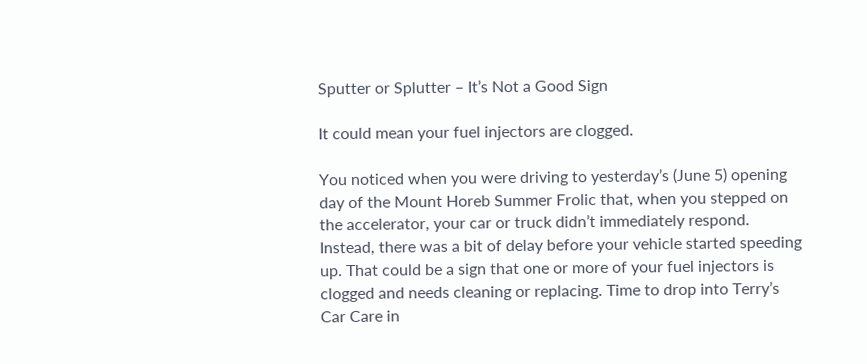Sputter or Splutter – It’s Not a Good Sign

It could mean your fuel injectors are clogged.

You noticed when you were driving to yesterday’s (June 5) opening day of the Mount Horeb Summer Frolic that, when you stepped on the accelerator, your car or truck didn’t immediately respond. Instead, there was a bit of delay before your vehicle started speeding up. That could be a sign that one or more of your fuel injectors is clogged and needs cleaning or replacing. Time to drop into Terry’s Car Care in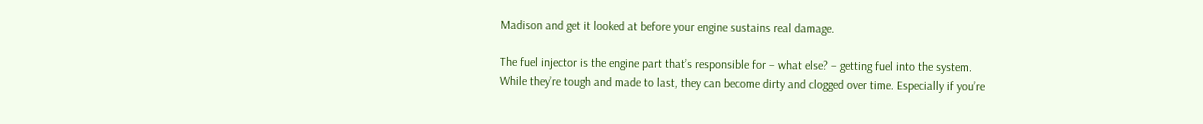Madison and get it looked at before your engine sustains real damage.

The fuel injector is the engine part that’s responsible for – what else? – getting fuel into the system. While they’re tough and made to last, they can become dirty and clogged over time. Especially if you’re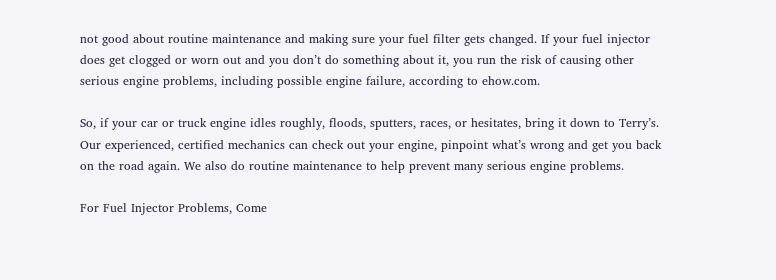not good about routine maintenance and making sure your fuel filter gets changed. If your fuel injector does get clogged or worn out and you don’t do something about it, you run the risk of causing other serious engine problems, including possible engine failure, according to ehow.com.

So, if your car or truck engine idles roughly, floods, sputters, races, or hesitates, bring it down to Terry’s. Our experienced, certified mechanics can check out your engine, pinpoint what’s wrong and get you back on the road again. We also do routine maintenance to help prevent many serious engine problems.

For Fuel Injector Problems, Come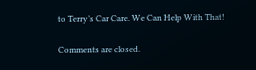to Terry’s Car Care. We Can Help With That!

Comments are closed.